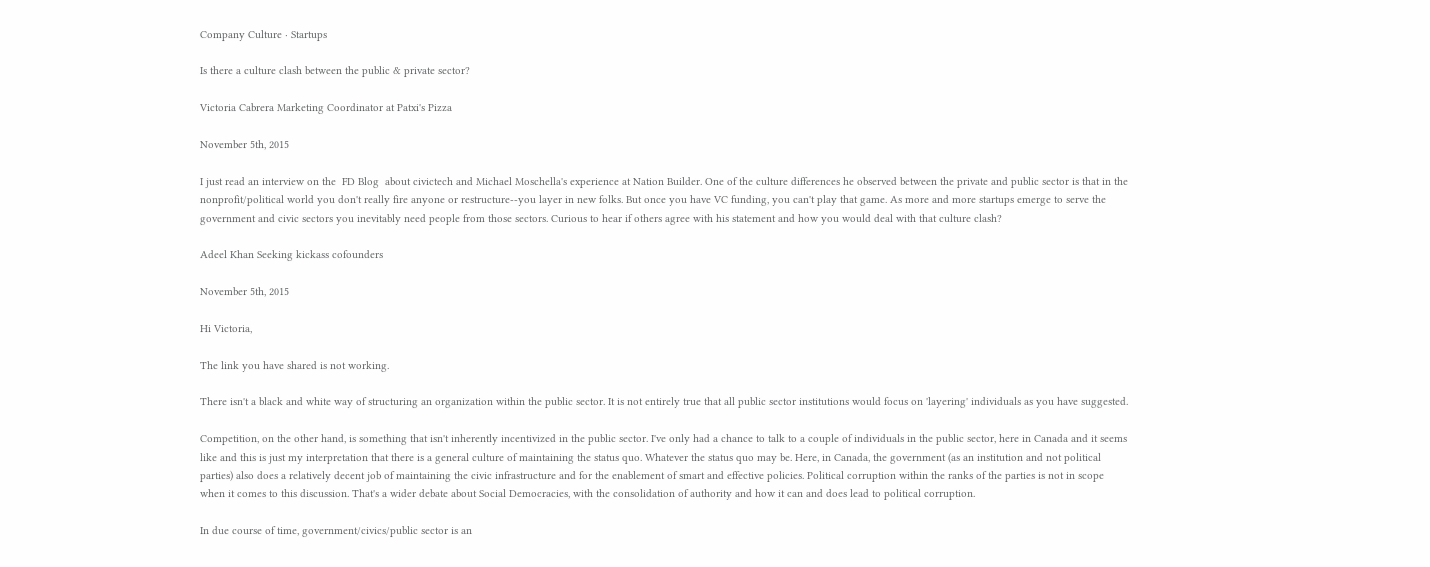Company Culture · Startups

Is there a culture clash between the public & private sector?

Victoria Cabrera Marketing Coordinator at Patxi's Pizza

November 5th, 2015

I just read an interview on the  FD Blog  about civictech and Michael Moschella's experience at Nation Builder. One of the culture differences he observed between the private and public sector is that in the nonprofit/political world you don't really fire anyone or restructure--you layer in new folks. But once you have VC funding, you can't play that game. As more and more startups emerge to serve the government and civic sectors you inevitably need people from those sectors. Curious to hear if others agree with his statement and how you would deal with that culture clash?

Adeel Khan Seeking kickass cofounders

November 5th, 2015

Hi Victoria,

The link you have shared is not working.

There isn't a black and white way of structuring an organization within the public sector. It is not entirely true that all public sector institutions would focus on 'layering' individuals as you have suggested.

Competition, on the other hand, is something that isn't inherently incentivized in the public sector. I've only had a chance to talk to a couple of individuals in the public sector, here in Canada and it seems like and this is just my interpretation that there is a general culture of maintaining the status quo. Whatever the status quo may be. Here, in Canada, the government (as an institution and not political parties) also does a relatively decent job of maintaining the civic infrastructure and for the enablement of smart and effective policies. Political corruption within the ranks of the parties is not in scope when it comes to this discussion. That's a wider debate about Social Democracies, with the consolidation of authority and how it can and does lead to political corruption.

In due course of time, government/civics/public sector is an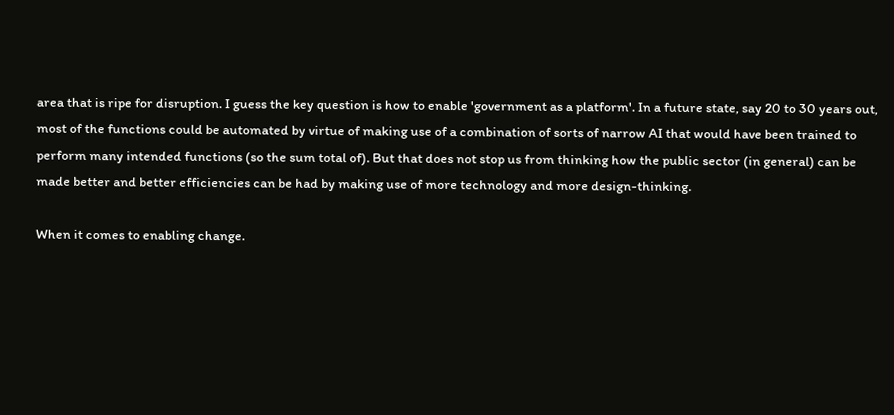area that is ripe for disruption. I guess the key question is how to enable 'government as a platform'. In a future state, say 20 to 30 years out, most of the functions could be automated by virtue of making use of a combination of sorts of narrow AI that would have been trained to perform many intended functions (so the sum total of). But that does not stop us from thinking how the public sector (in general) can be made better and better efficiencies can be had by making use of more technology and more design-thinking.

When it comes to enabling change.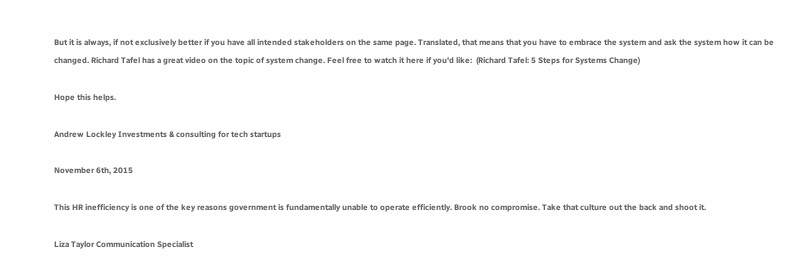But it is always, if not exclusively better if you have all intended stakeholders on the same page. Translated, that means that you have to embrace the system and ask the system how it can be changed. Richard Tafel has a great video on the topic of system change. Feel free to watch it here if you'd like:  (Richard Tafel: 5 Steps for Systems Change)

Hope this helps.

Andrew Lockley Investments & consulting for tech startups

November 6th, 2015

This HR inefficiency is one of the key reasons government is fundamentally unable to operate efficiently. Brook no compromise. Take that culture out the back and shoot it.

Liza Taylor Communication Specialist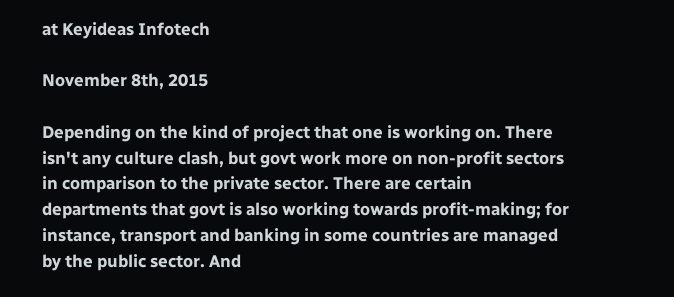at Keyideas Infotech

November 8th, 2015

Depending on the kind of project that one is working on. There isn't any culture clash, but govt work more on non-profit sectors in comparison to the private sector. There are certain departments that govt is also working towards profit-making; for instance, transport and banking in some countries are managed by the public sector. And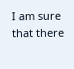I am sure that there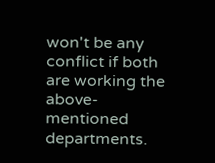won't be any conflict if both are working the above-mentioned departments.